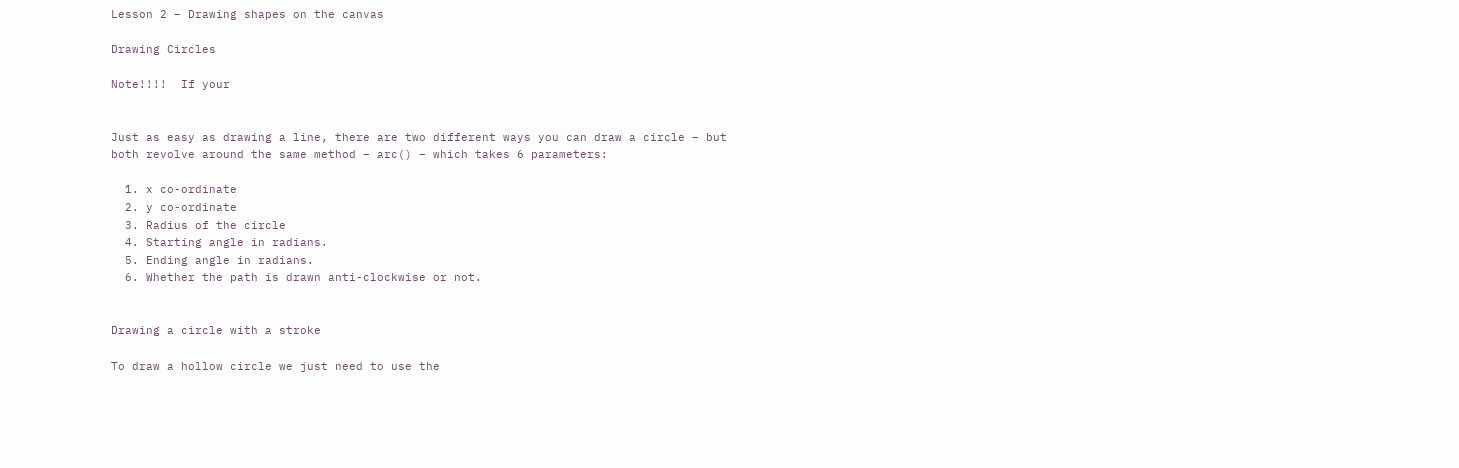Lesson 2 – Drawing shapes on the canvas

Drawing Circles

Note!!!!  If your


Just as easy as drawing a line, there are two different ways you can draw a circle – but both revolve around the same method – arc() – which takes 6 parameters:

  1. x co-ordinate
  2. y co-ordinate
  3. Radius of the circle
  4. Starting angle in radians.
  5. Ending angle in radians.
  6. Whether the path is drawn anti-clockwise or not.


Drawing a circle with a stroke

To draw a hollow circle we just need to use the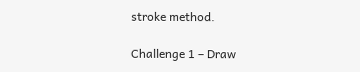stroke method.

Challenge 1 – Draw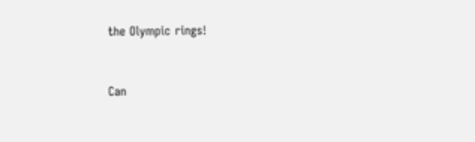the Olympic rings!


Can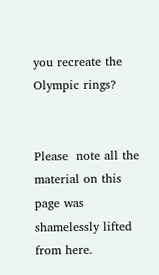you recreate the Olympic rings?


Please  note all the material on this page was shamelessly lifted from here.